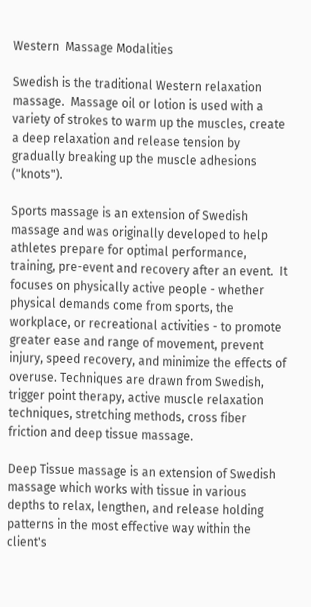Western  Massage Modalities

Swedish is the traditional Western relaxation massage.  Massage oil or lotion is used with a variety of strokes to warm up the muscles, create a deep relaxation and release tension by gradually breaking up the muscle adhesions ("knots").

Sports massage is an extension of Swedish massage and was originally developed to help athletes prepare for optimal performance, training, pre-event and recovery after an event.  It focuses on physically active people - whether physical demands come from sports, the workplace, or recreational activities - to promote greater ease and range of movement, prevent injury, speed recovery, and minimize the effects of overuse. Techniques are drawn from Swedish, trigger point therapy, active muscle relaxation techniques, stretching methods, cross fiber friction and deep tissue massage.

Deep Tissue massage is an extension of Swedish massage which works with tissue in various depths to relax, lengthen, and release holding patterns in the most effective way within the client's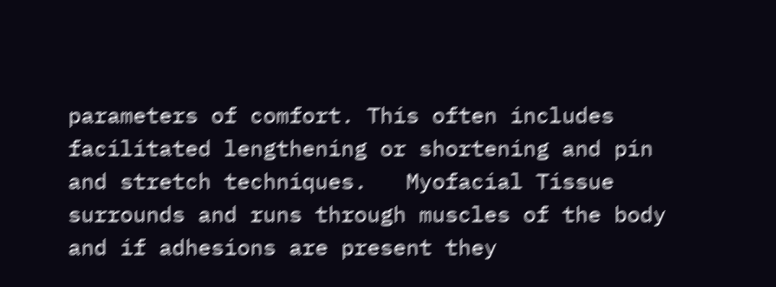parameters of comfort. This often includes facilitated lengthening or shortening and pin and stretch techniques.   Myofacial Tissue surrounds and runs through muscles of the body and if adhesions are present they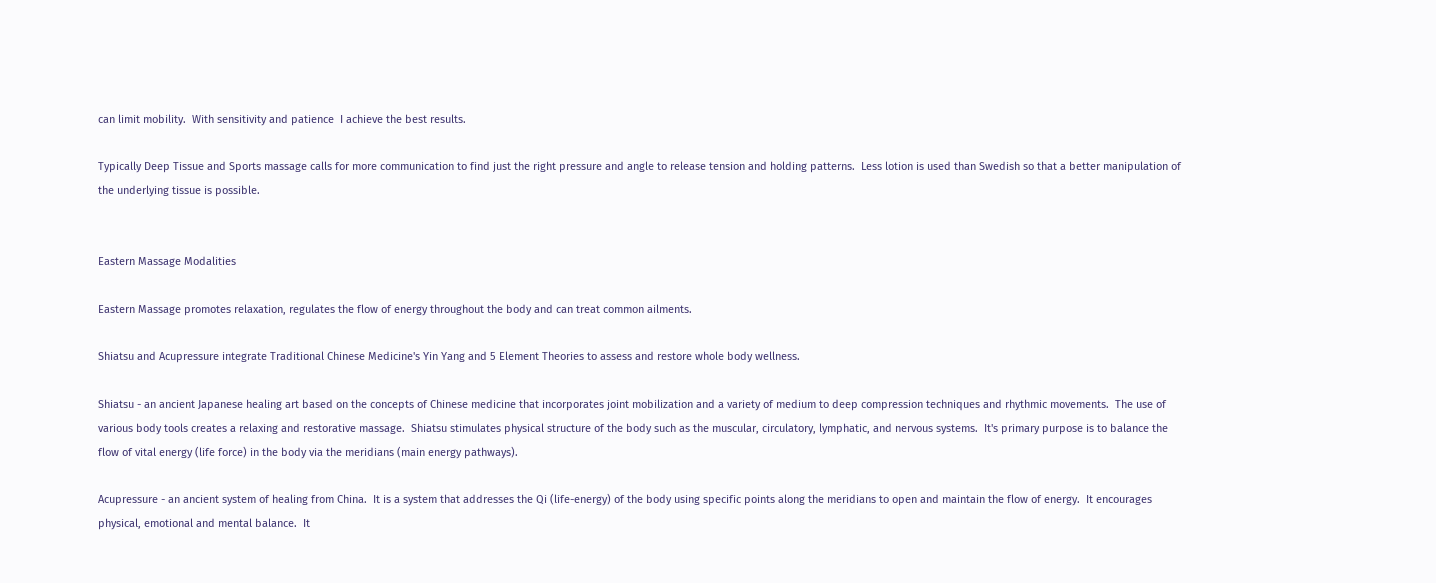can limit mobility.  With sensitivity and patience  I achieve the best results.

Typically Deep Tissue and Sports massage calls for more communication to find just the right pressure and angle to release tension and holding patterns.  Less lotion is used than Swedish so that a better manipulation of the underlying tissue is possible.


Eastern Massage Modalities

Eastern Massage promotes relaxation, regulates the flow of energy throughout the body and can treat common ailments.

Shiatsu and Acupressure integrate Traditional Chinese Medicine's Yin Yang and 5 Element Theories to assess and restore whole body wellness.

Shiatsu - an ancient Japanese healing art based on the concepts of Chinese medicine that incorporates joint mobilization and a variety of medium to deep compression techniques and rhythmic movements.  The use of various body tools creates a relaxing and restorative massage.  Shiatsu stimulates physical structure of the body such as the muscular, circulatory, lymphatic, and nervous systems.  It's primary purpose is to balance the flow of vital energy (life force) in the body via the meridians (main energy pathways).

Acupressure - an ancient system of healing from China.  It is a system that addresses the Qi (life-energy) of the body using specific points along the meridians to open and maintain the flow of energy.  It encourages physical, emotional and mental balance.  It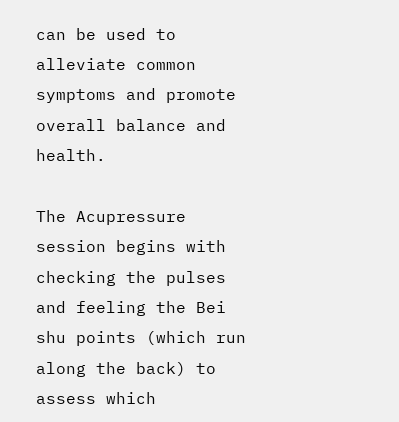can be used to alleviate common symptoms and promote overall balance and health.

The Acupressure session begins with checking the pulses and feeling the Bei shu points (which run along the back) to assess which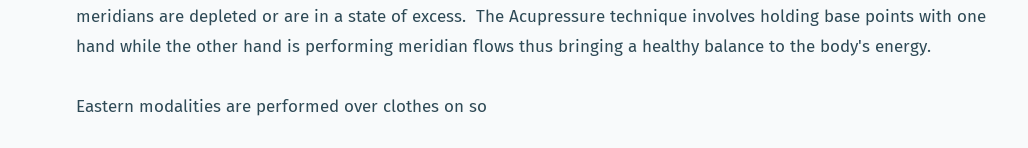meridians are depleted or are in a state of excess.  The Acupressure technique involves holding base points with one hand while the other hand is performing meridian flows thus bringing a healthy balance to the body's energy.

Eastern modalities are performed over clothes on so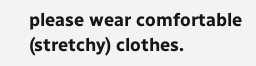please wear comfortable (stretchy) clothes.